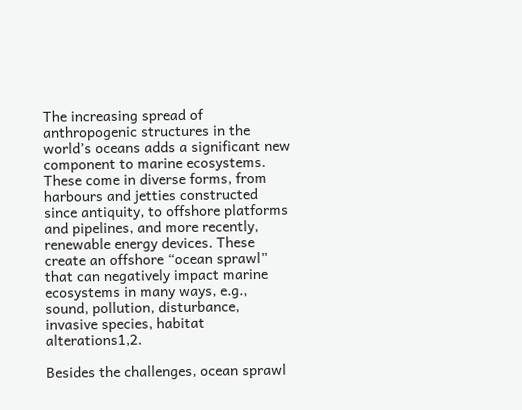The increasing spread of anthropogenic structures in the world’s oceans adds a significant new component to marine ecosystems. These come in diverse forms, from harbours and jetties constructed since antiquity, to offshore platforms and pipelines, and more recently, renewable energy devices. These create an offshore “ocean sprawl” that can negatively impact marine ecosystems in many ways, e.g., sound, pollution, disturbance, invasive species, habitat alterations1,2.

Besides the challenges, ocean sprawl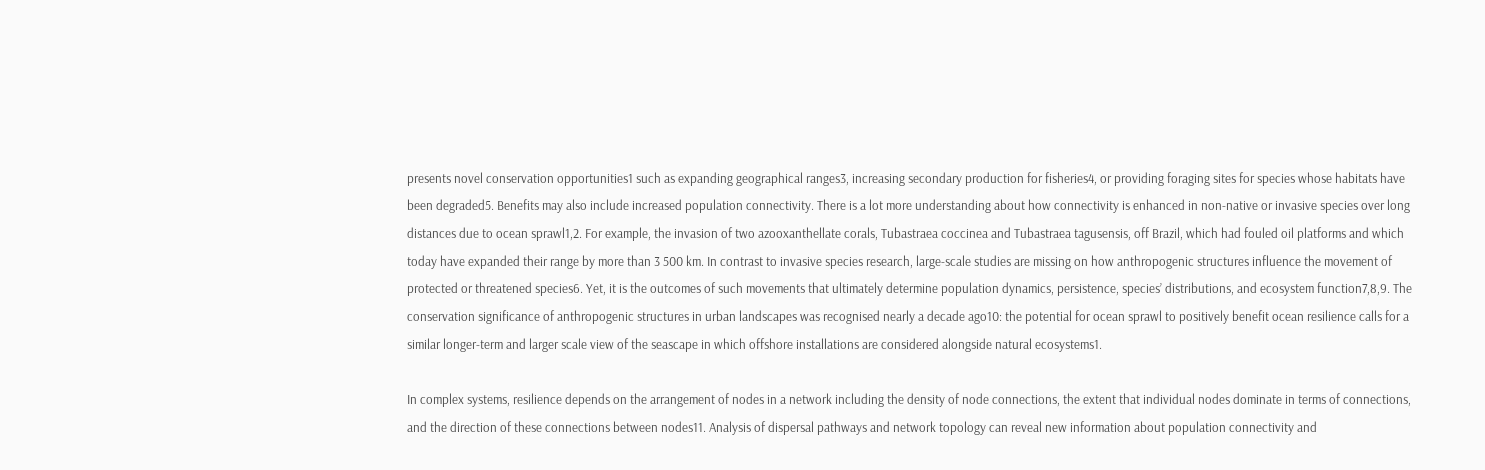presents novel conservation opportunities1 such as expanding geographical ranges3, increasing secondary production for fisheries4, or providing foraging sites for species whose habitats have been degraded5. Benefits may also include increased population connectivity. There is a lot more understanding about how connectivity is enhanced in non-native or invasive species over long distances due to ocean sprawl1,2. For example, the invasion of two azooxanthellate corals, Tubastraea coccinea and Tubastraea tagusensis, off Brazil, which had fouled oil platforms and which today have expanded their range by more than 3 500 km. In contrast to invasive species research, large-scale studies are missing on how anthropogenic structures influence the movement of protected or threatened species6. Yet, it is the outcomes of such movements that ultimately determine population dynamics, persistence, species’ distributions, and ecosystem function7,8,9. The conservation significance of anthropogenic structures in urban landscapes was recognised nearly a decade ago10: the potential for ocean sprawl to positively benefit ocean resilience calls for a similar longer-term and larger scale view of the seascape in which offshore installations are considered alongside natural ecosystems1.

In complex systems, resilience depends on the arrangement of nodes in a network including the density of node connections, the extent that individual nodes dominate in terms of connections, and the direction of these connections between nodes11. Analysis of dispersal pathways and network topology can reveal new information about population connectivity and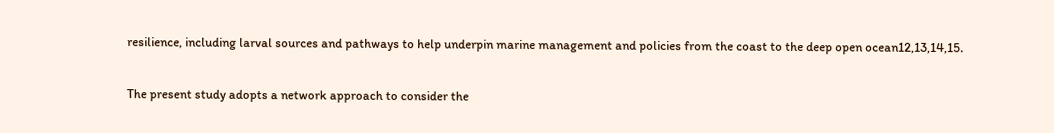resilience, including larval sources and pathways to help underpin marine management and policies from the coast to the deep open ocean12,13,14,15.

The present study adopts a network approach to consider the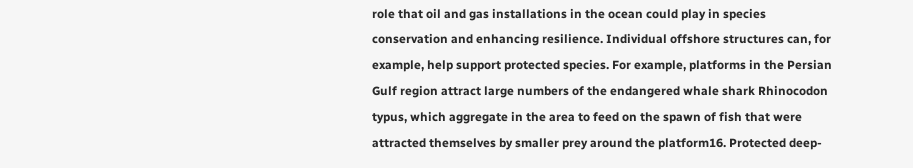role that oil and gas installations in the ocean could play in species conservation and enhancing resilience. Individual offshore structures can, for example, help support protected species. For example, platforms in the Persian Gulf region attract large numbers of the endangered whale shark Rhinocodon typus, which aggregate in the area to feed on the spawn of fish that were attracted themselves by smaller prey around the platform16. Protected deep-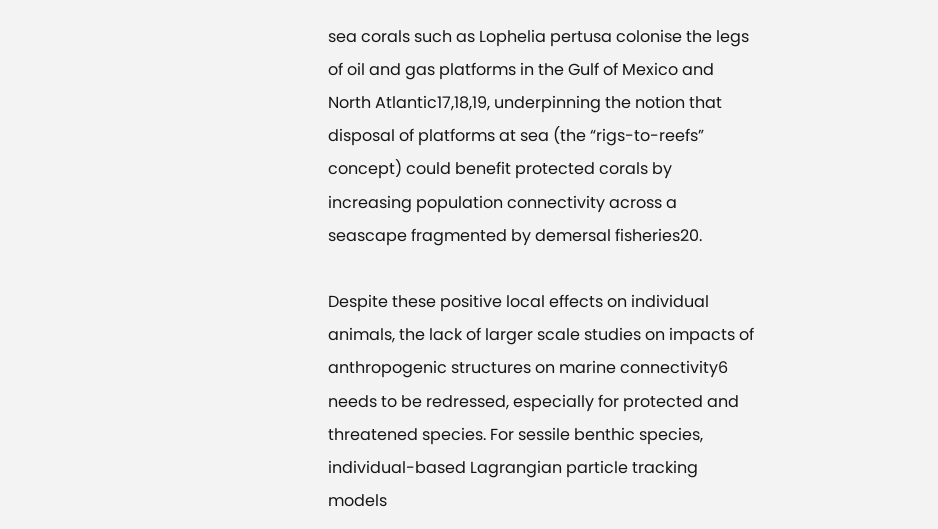sea corals such as Lophelia pertusa colonise the legs of oil and gas platforms in the Gulf of Mexico and North Atlantic17,18,19, underpinning the notion that disposal of platforms at sea (the “rigs-to-reefs” concept) could benefit protected corals by increasing population connectivity across a seascape fragmented by demersal fisheries20.

Despite these positive local effects on individual animals, the lack of larger scale studies on impacts of anthropogenic structures on marine connectivity6 needs to be redressed, especially for protected and threatened species. For sessile benthic species, individual-based Lagrangian particle tracking models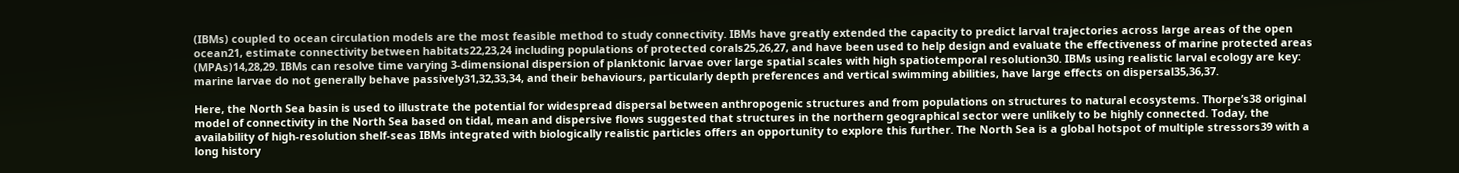(IBMs) coupled to ocean circulation models are the most feasible method to study connectivity. IBMs have greatly extended the capacity to predict larval trajectories across large areas of the open ocean21, estimate connectivity between habitats22,23,24 including populations of protected corals25,26,27, and have been used to help design and evaluate the effectiveness of marine protected areas (MPAs)14,28,29. IBMs can resolve time varying 3-dimensional dispersion of planktonic larvae over large spatial scales with high spatiotemporal resolution30. IBMs using realistic larval ecology are key: marine larvae do not generally behave passively31,32,33,34, and their behaviours, particularly depth preferences and vertical swimming abilities, have large effects on dispersal35,36,37.

Here, the North Sea basin is used to illustrate the potential for widespread dispersal between anthropogenic structures and from populations on structures to natural ecosystems. Thorpe’s38 original model of connectivity in the North Sea based on tidal, mean and dispersive flows suggested that structures in the northern geographical sector were unlikely to be highly connected. Today, the availability of high-resolution shelf-seas IBMs integrated with biologically realistic particles offers an opportunity to explore this further. The North Sea is a global hotspot of multiple stressors39 with a long history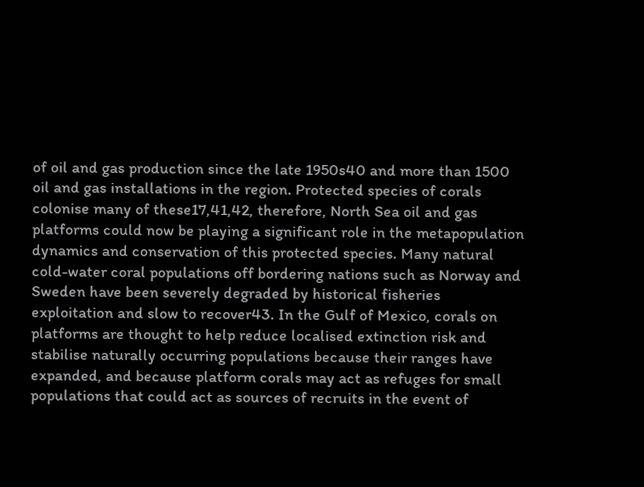of oil and gas production since the late 1950s40 and more than 1500 oil and gas installations in the region. Protected species of corals colonise many of these17,41,42, therefore, North Sea oil and gas platforms could now be playing a significant role in the metapopulation dynamics and conservation of this protected species. Many natural cold-water coral populations off bordering nations such as Norway and Sweden have been severely degraded by historical fisheries exploitation and slow to recover43. In the Gulf of Mexico, corals on platforms are thought to help reduce localised extinction risk and stabilise naturally occurring populations because their ranges have expanded, and because platform corals may act as refuges for small populations that could act as sources of recruits in the event of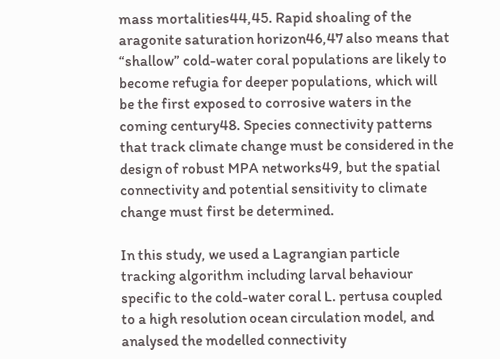mass mortalities44,45. Rapid shoaling of the aragonite saturation horizon46,47 also means that “shallow” cold-water coral populations are likely to become refugia for deeper populations, which will be the first exposed to corrosive waters in the coming century48. Species connectivity patterns that track climate change must be considered in the design of robust MPA networks49, but the spatial connectivity and potential sensitivity to climate change must first be determined.

In this study, we used a Lagrangian particle tracking algorithm including larval behaviour specific to the cold-water coral L. pertusa coupled to a high resolution ocean circulation model, and analysed the modelled connectivity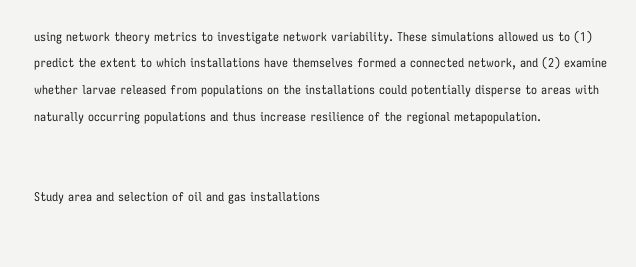using network theory metrics to investigate network variability. These simulations allowed us to (1) predict the extent to which installations have themselves formed a connected network, and (2) examine whether larvae released from populations on the installations could potentially disperse to areas with naturally occurring populations and thus increase resilience of the regional metapopulation.


Study area and selection of oil and gas installations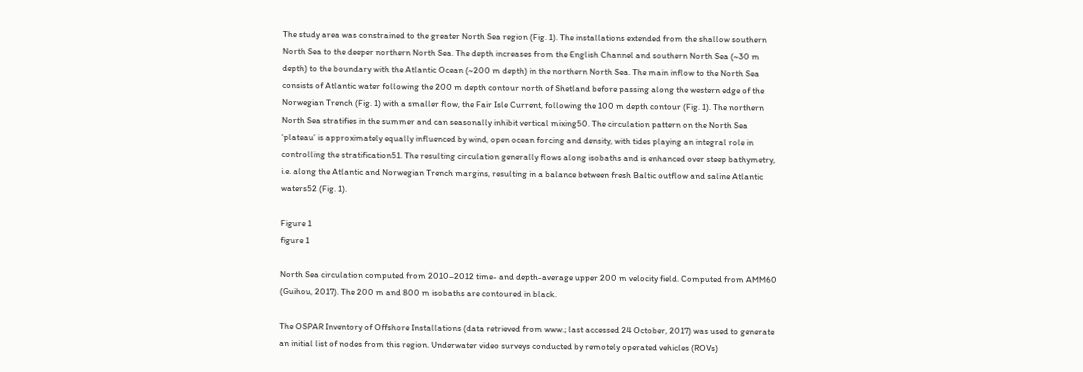The study area was constrained to the greater North Sea region (Fig. 1). The installations extended from the shallow southern North Sea to the deeper northern North Sea. The depth increases from the English Channel and southern North Sea (~30 m depth) to the boundary with the Atlantic Ocean (~200 m depth) in the northern North Sea. The main inflow to the North Sea consists of Atlantic water following the 200 m depth contour north of Shetland before passing along the western edge of the Norwegian Trench (Fig. 1) with a smaller flow, the Fair Isle Current, following the 100 m depth contour (Fig. 1). The northern North Sea stratifies in the summer and can seasonally inhibit vertical mixing50. The circulation pattern on the North Sea ‘plateau’ is approximately equally influenced by wind, open ocean forcing and density, with tides playing an integral role in controlling the stratification51. The resulting circulation generally flows along isobaths and is enhanced over steep bathymetry, i.e. along the Atlantic and Norwegian Trench margins, resulting in a balance between fresh Baltic outflow and saline Atlantic waters52 (Fig. 1).

Figure 1
figure 1

North Sea circulation computed from 2010–2012 time- and depth-average upper 200 m velocity field. Computed from AMM60 (Guihou, 2017). The 200 m and 800 m isobaths are contoured in black.

The OSPAR Inventory of Offshore Installations (data retrieved from www.; last accessed 24 October, 2017) was used to generate an initial list of nodes from this region. Underwater video surveys conducted by remotely operated vehicles (ROVs)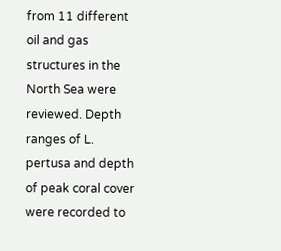from 11 different oil and gas structures in the North Sea were reviewed. Depth ranges of L. pertusa and depth of peak coral cover were recorded to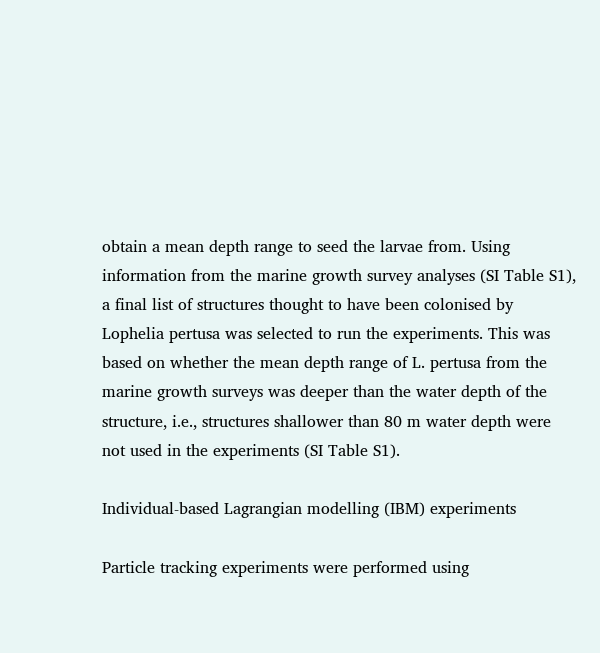obtain a mean depth range to seed the larvae from. Using information from the marine growth survey analyses (SI Table S1), a final list of structures thought to have been colonised by Lophelia pertusa was selected to run the experiments. This was based on whether the mean depth range of L. pertusa from the marine growth surveys was deeper than the water depth of the structure, i.e., structures shallower than 80 m water depth were not used in the experiments (SI Table S1).

Individual-based Lagrangian modelling (IBM) experiments

Particle tracking experiments were performed using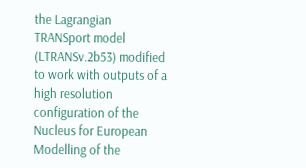the Lagrangian TRANSport model (LTRANSv.2b53) modified to work with outputs of a high resolution configuration of the Nucleus for European Modelling of the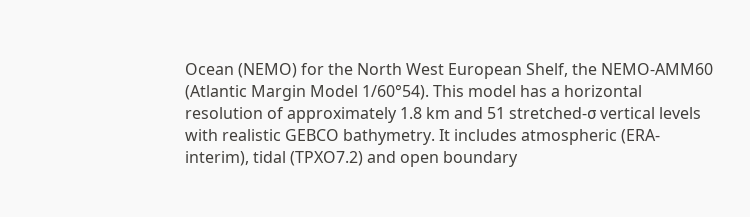Ocean (NEMO) for the North West European Shelf, the NEMO-AMM60 (Atlantic Margin Model 1/60°54). This model has a horizontal resolution of approximately 1.8 km and 51 stretched-σ vertical levels with realistic GEBCO bathymetry. It includes atmospheric (ERA-interim), tidal (TPXO7.2) and open boundary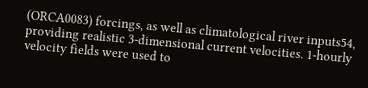(ORCA0083) forcings, as well as climatological river inputs54, providing realistic 3-dimensional current velocities. 1-hourly velocity fields were used to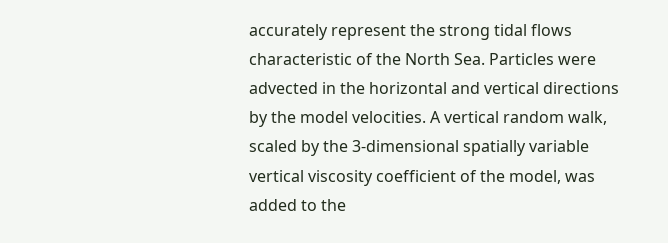accurately represent the strong tidal flows characteristic of the North Sea. Particles were advected in the horizontal and vertical directions by the model velocities. A vertical random walk, scaled by the 3-dimensional spatially variable vertical viscosity coefficient of the model, was added to the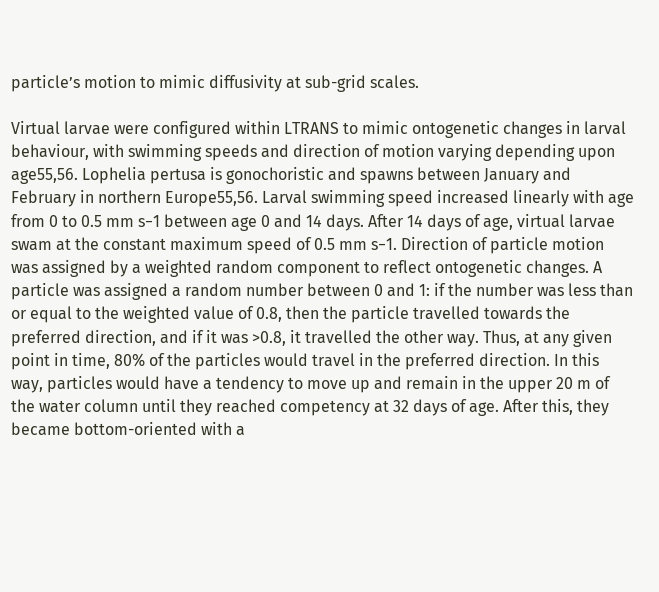particle’s motion to mimic diffusivity at sub-grid scales.

Virtual larvae were configured within LTRANS to mimic ontogenetic changes in larval behaviour, with swimming speeds and direction of motion varying depending upon age55,56. Lophelia pertusa is gonochoristic and spawns between January and February in northern Europe55,56. Larval swimming speed increased linearly with age from 0 to 0.5 mm s−1 between age 0 and 14 days. After 14 days of age, virtual larvae swam at the constant maximum speed of 0.5 mm s−1. Direction of particle motion was assigned by a weighted random component to reflect ontogenetic changes. A particle was assigned a random number between 0 and 1: if the number was less than or equal to the weighted value of 0.8, then the particle travelled towards the preferred direction, and if it was >0.8, it travelled the other way. Thus, at any given point in time, 80% of the particles would travel in the preferred direction. In this way, particles would have a tendency to move up and remain in the upper 20 m of the water column until they reached competency at 32 days of age. After this, they became bottom-oriented with a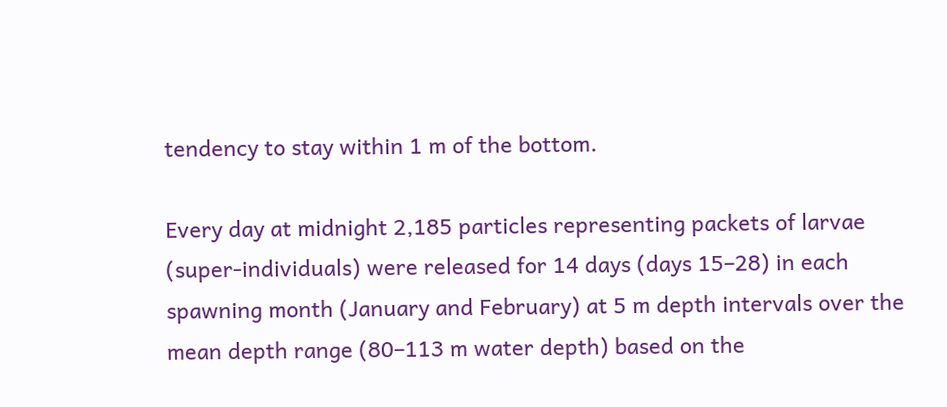tendency to stay within 1 m of the bottom.

Every day at midnight 2,185 particles representing packets of larvae (super-individuals) were released for 14 days (days 15–28) in each spawning month (January and February) at 5 m depth intervals over the mean depth range (80–113 m water depth) based on the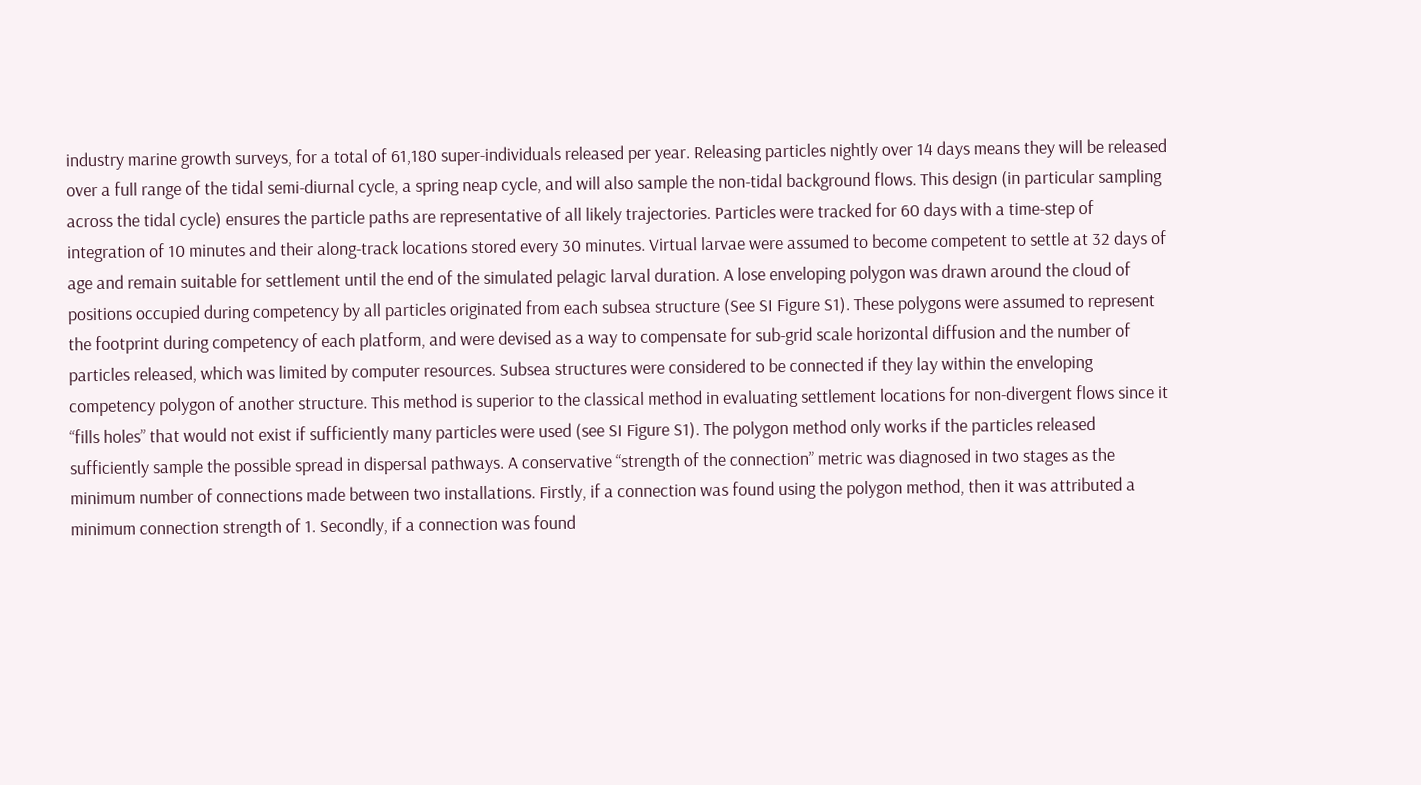industry marine growth surveys, for a total of 61,180 super-individuals released per year. Releasing particles nightly over 14 days means they will be released over a full range of the tidal semi-diurnal cycle, a spring neap cycle, and will also sample the non-tidal background flows. This design (in particular sampling across the tidal cycle) ensures the particle paths are representative of all likely trajectories. Particles were tracked for 60 days with a time-step of integration of 10 minutes and their along-track locations stored every 30 minutes. Virtual larvae were assumed to become competent to settle at 32 days of age and remain suitable for settlement until the end of the simulated pelagic larval duration. A lose enveloping polygon was drawn around the cloud of positions occupied during competency by all particles originated from each subsea structure (See SI Figure S1). These polygons were assumed to represent the footprint during competency of each platform, and were devised as a way to compensate for sub-grid scale horizontal diffusion and the number of particles released, which was limited by computer resources. Subsea structures were considered to be connected if they lay within the enveloping competency polygon of another structure. This method is superior to the classical method in evaluating settlement locations for non-divergent flows since it “fills holes” that would not exist if sufficiently many particles were used (see SI Figure S1). The polygon method only works if the particles released sufficiently sample the possible spread in dispersal pathways. A conservative “strength of the connection” metric was diagnosed in two stages as the minimum number of connections made between two installations. Firstly, if a connection was found using the polygon method, then it was attributed a minimum connection strength of 1. Secondly, if a connection was found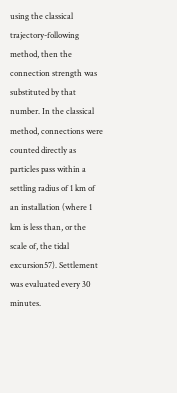using the classical trajectory-following method, then the connection strength was substituted by that number. In the classical method, connections were counted directly as particles pass within a settling radius of 1 km of an installation (where 1 km is less than, or the scale of, the tidal excursion57). Settlement was evaluated every 30 minutes.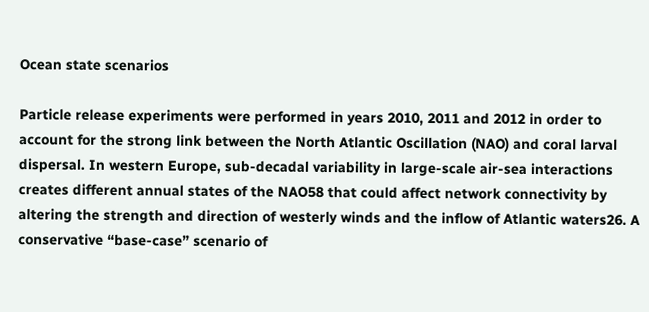Ocean state scenarios

Particle release experiments were performed in years 2010, 2011 and 2012 in order to account for the strong link between the North Atlantic Oscillation (NAO) and coral larval dispersal. In western Europe, sub-decadal variability in large-scale air-sea interactions creates different annual states of the NAO58 that could affect network connectivity by altering the strength and direction of westerly winds and the inflow of Atlantic waters26. A conservative “base-case” scenario of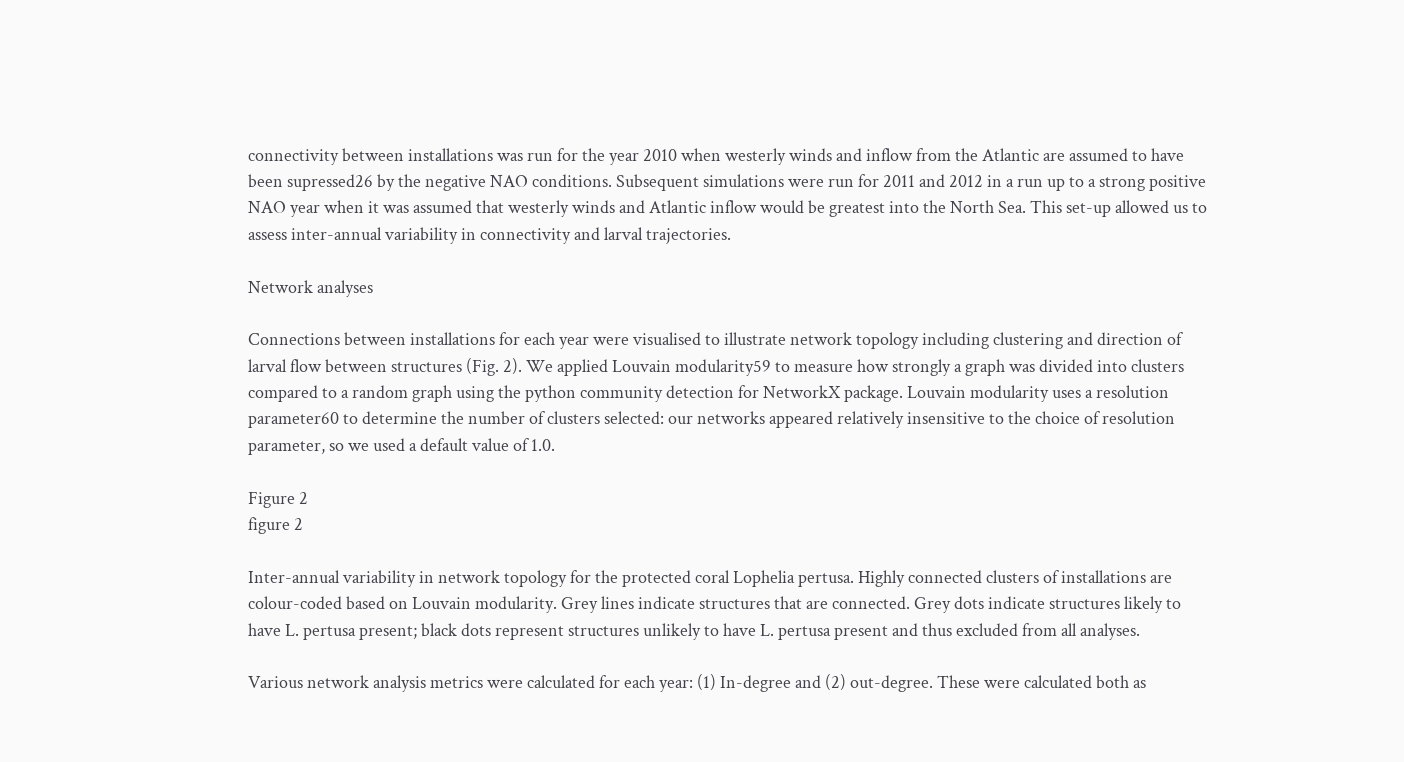connectivity between installations was run for the year 2010 when westerly winds and inflow from the Atlantic are assumed to have been supressed26 by the negative NAO conditions. Subsequent simulations were run for 2011 and 2012 in a run up to a strong positive NAO year when it was assumed that westerly winds and Atlantic inflow would be greatest into the North Sea. This set-up allowed us to assess inter-annual variability in connectivity and larval trajectories.

Network analyses

Connections between installations for each year were visualised to illustrate network topology including clustering and direction of larval flow between structures (Fig. 2). We applied Louvain modularity59 to measure how strongly a graph was divided into clusters compared to a random graph using the python community detection for NetworkX package. Louvain modularity uses a resolution parameter60 to determine the number of clusters selected: our networks appeared relatively insensitive to the choice of resolution parameter, so we used a default value of 1.0.

Figure 2
figure 2

Inter-annual variability in network topology for the protected coral Lophelia pertusa. Highly connected clusters of installations are colour-coded based on Louvain modularity. Grey lines indicate structures that are connected. Grey dots indicate structures likely to have L. pertusa present; black dots represent structures unlikely to have L. pertusa present and thus excluded from all analyses.

Various network analysis metrics were calculated for each year: (1) In-degree and (2) out-degree. These were calculated both as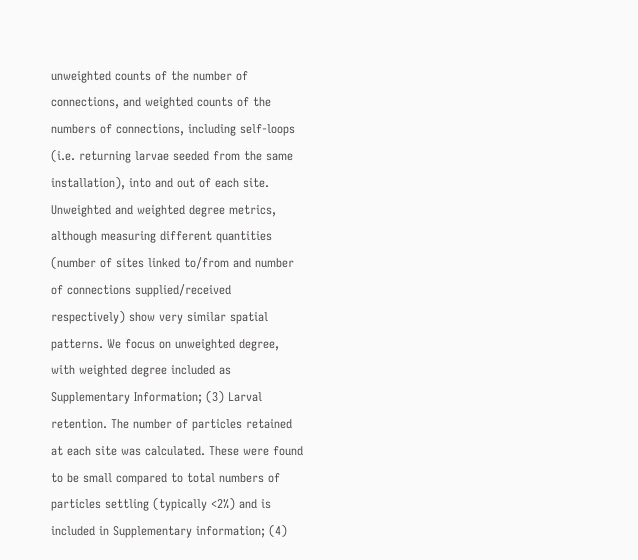unweighted counts of the number of connections, and weighted counts of the numbers of connections, including self-loops (i.e. returning larvae seeded from the same installation), into and out of each site. Unweighted and weighted degree metrics, although measuring different quantities (number of sites linked to/from and number of connections supplied/received respectively) show very similar spatial patterns. We focus on unweighted degree, with weighted degree included as Supplementary Information; (3) Larval retention. The number of particles retained at each site was calculated. These were found to be small compared to total numbers of particles settling (typically <2%) and is included in Supplementary information; (4)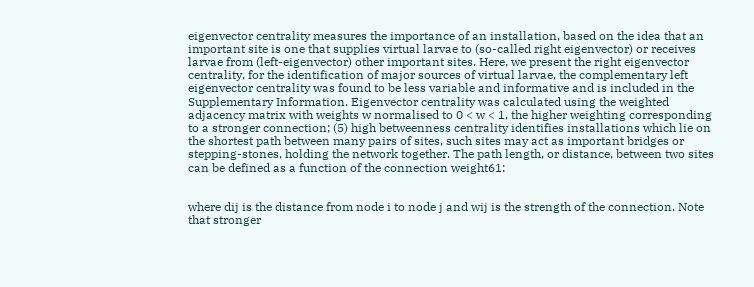eigenvector centrality measures the importance of an installation, based on the idea that an important site is one that supplies virtual larvae to (so-called right eigenvector) or receives larvae from (left-eigenvector) other important sites. Here, we present the right eigenvector centrality, for the identification of major sources of virtual larvae, the complementary left eigenvector centrality was found to be less variable and informative and is included in the Supplementary Information. Eigenvector centrality was calculated using the weighted adjacency matrix with weights w normalised to 0 < w < 1, the higher weighting corresponding to a stronger connection; (5) high betweenness centrality identifies installations which lie on the shortest path between many pairs of sites, such sites may act as important bridges or stepping-stones, holding the network together. The path length, or distance, between two sites can be defined as a function of the connection weight61:


where dij is the distance from node i to node j and wij is the strength of the connection. Note that stronger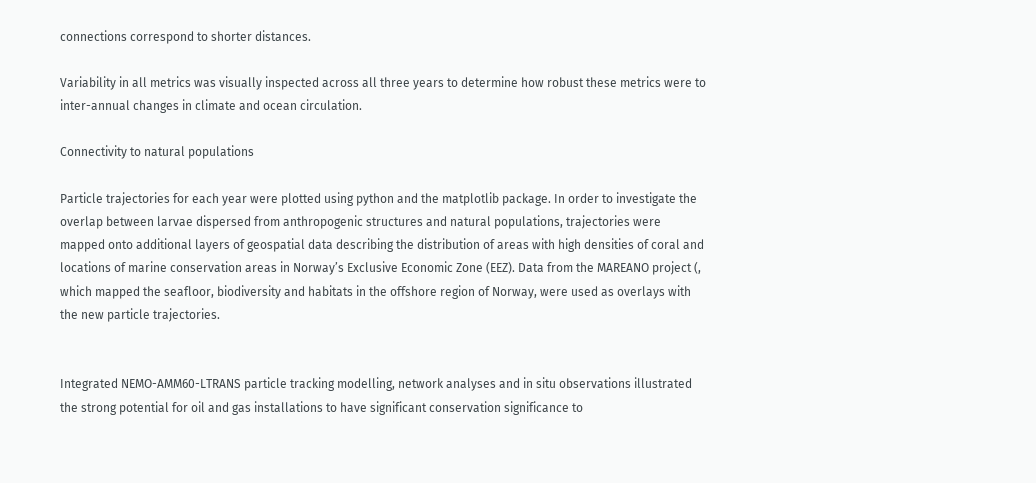connections correspond to shorter distances.

Variability in all metrics was visually inspected across all three years to determine how robust these metrics were to inter-annual changes in climate and ocean circulation.

Connectivity to natural populations

Particle trajectories for each year were plotted using python and the matplotlib package. In order to investigate the overlap between larvae dispersed from anthropogenic structures and natural populations, trajectories were mapped onto additional layers of geospatial data describing the distribution of areas with high densities of coral and locations of marine conservation areas in Norway’s Exclusive Economic Zone (EEZ). Data from the MAREANO project (, which mapped the seafloor, biodiversity and habitats in the offshore region of Norway, were used as overlays with the new particle trajectories.


Integrated NEMO-AMM60-LTRANS particle tracking modelling, network analyses and in situ observations illustrated the strong potential for oil and gas installations to have significant conservation significance to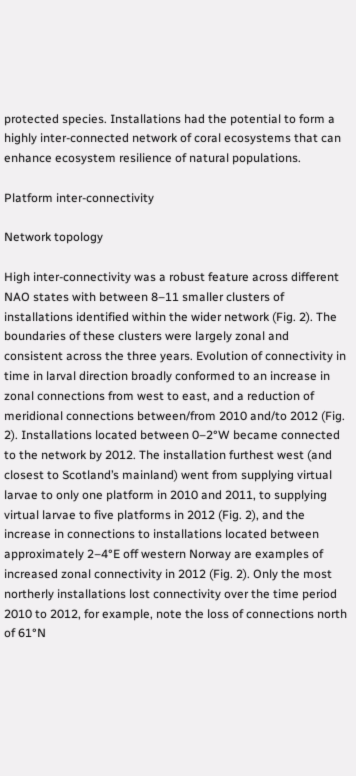protected species. Installations had the potential to form a highly inter-connected network of coral ecosystems that can enhance ecosystem resilience of natural populations.

Platform inter-connectivity

Network topology

High inter-connectivity was a robust feature across different NAO states with between 8–11 smaller clusters of installations identified within the wider network (Fig. 2). The boundaries of these clusters were largely zonal and consistent across the three years. Evolution of connectivity in time in larval direction broadly conformed to an increase in zonal connections from west to east, and a reduction of meridional connections between/from 2010 and/to 2012 (Fig. 2). Installations located between 0–2°W became connected to the network by 2012. The installation furthest west (and closest to Scotland’s mainland) went from supplying virtual larvae to only one platform in 2010 and 2011, to supplying virtual larvae to five platforms in 2012 (Fig. 2), and the increase in connections to installations located between approximately 2–4°E off western Norway are examples of increased zonal connectivity in 2012 (Fig. 2). Only the most northerly installations lost connectivity over the time period 2010 to 2012, for example, note the loss of connections north of 61°N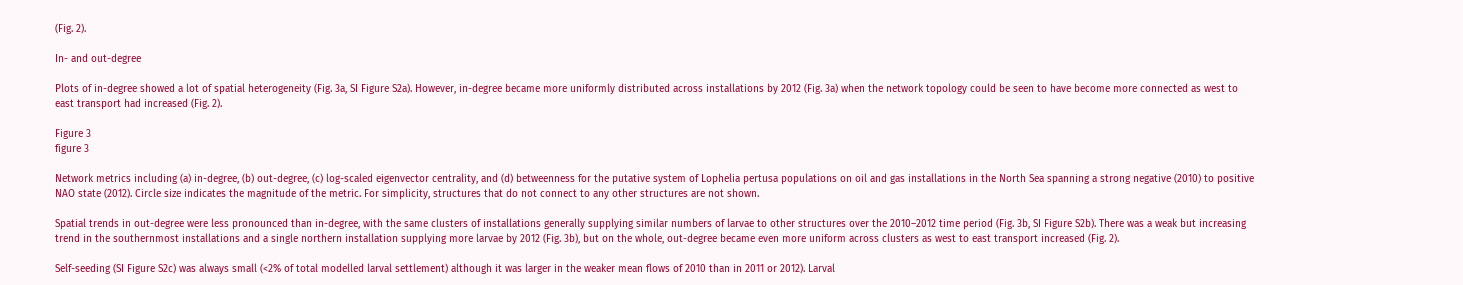(Fig. 2).

In- and out-degree

Plots of in-degree showed a lot of spatial heterogeneity (Fig. 3a, SI Figure S2a). However, in-degree became more uniformly distributed across installations by 2012 (Fig. 3a) when the network topology could be seen to have become more connected as west to east transport had increased (Fig. 2).

Figure 3
figure 3

Network metrics including (a) in-degree, (b) out-degree, (c) log-scaled eigenvector centrality, and (d) betweenness for the putative system of Lophelia pertusa populations on oil and gas installations in the North Sea spanning a strong negative (2010) to positive NAO state (2012). Circle size indicates the magnitude of the metric. For simplicity, structures that do not connect to any other structures are not shown.

Spatial trends in out-degree were less pronounced than in-degree, with the same clusters of installations generally supplying similar numbers of larvae to other structures over the 2010–2012 time period (Fig. 3b, SI Figure S2b). There was a weak but increasing trend in the southernmost installations and a single northern installation supplying more larvae by 2012 (Fig. 3b), but on the whole, out-degree became even more uniform across clusters as west to east transport increased (Fig. 2).

Self-seeding (SI Figure S2c) was always small (<2% of total modelled larval settlement) although it was larger in the weaker mean flows of 2010 than in 2011 or 2012). Larval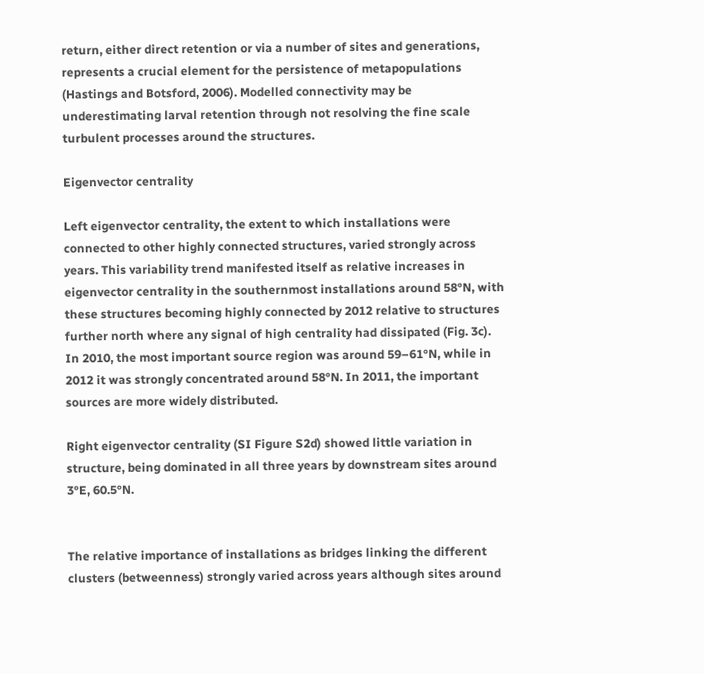return, either direct retention or via a number of sites and generations, represents a crucial element for the persistence of metapopulations (Hastings and Botsford, 2006). Modelled connectivity may be underestimating larval retention through not resolving the fine scale turbulent processes around the structures.

Eigenvector centrality

Left eigenvector centrality, the extent to which installations were connected to other highly connected structures, varied strongly across years. This variability trend manifested itself as relative increases in eigenvector centrality in the southernmost installations around 58°N, with these structures becoming highly connected by 2012 relative to structures further north where any signal of high centrality had dissipated (Fig. 3c). In 2010, the most important source region was around 59–61°N, while in 2012 it was strongly concentrated around 58°N. In 2011, the important sources are more widely distributed.

Right eigenvector centrality (SI Figure S2d) showed little variation in structure, being dominated in all three years by downstream sites around 3°E, 60.5°N.


The relative importance of installations as bridges linking the different clusters (betweenness) strongly varied across years although sites around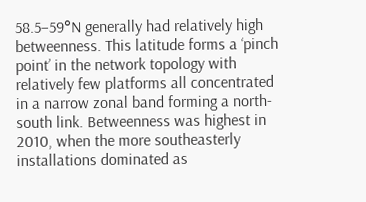58.5–59°N generally had relatively high betweenness. This latitude forms a ‘pinch point’ in the network topology with relatively few platforms all concentrated in a narrow zonal band forming a north-south link. Betweenness was highest in 2010, when the more southeasterly installations dominated as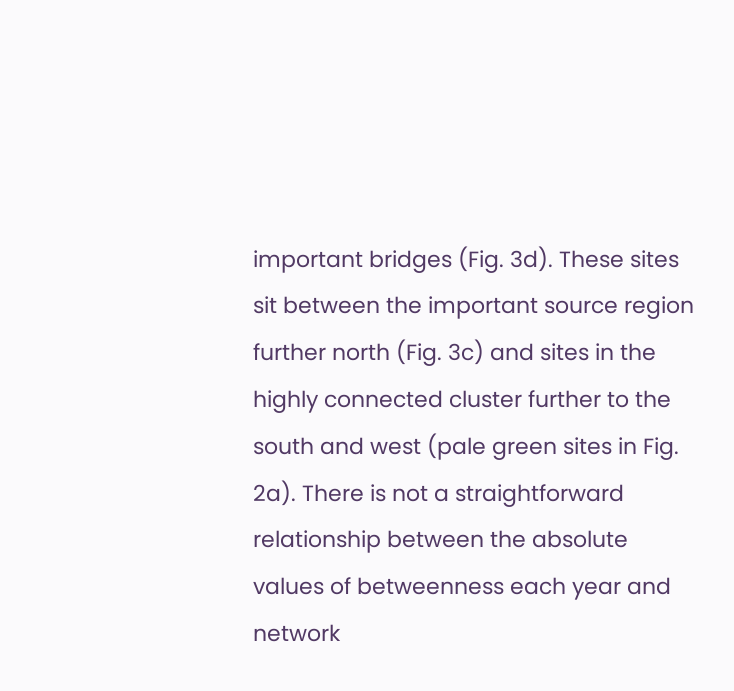important bridges (Fig. 3d). These sites sit between the important source region further north (Fig. 3c) and sites in the highly connected cluster further to the south and west (pale green sites in Fig. 2a). There is not a straightforward relationship between the absolute values of betweenness each year and network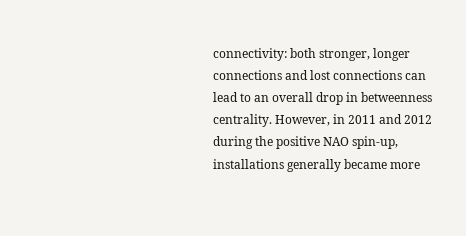connectivity: both stronger, longer connections and lost connections can lead to an overall drop in betweenness centrality. However, in 2011 and 2012 during the positive NAO spin-up, installations generally became more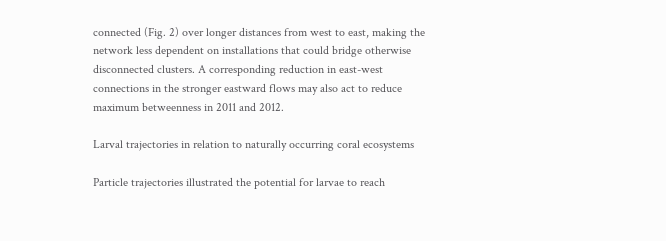connected (Fig. 2) over longer distances from west to east, making the network less dependent on installations that could bridge otherwise disconnected clusters. A corresponding reduction in east-west connections in the stronger eastward flows may also act to reduce maximum betweenness in 2011 and 2012.

Larval trajectories in relation to naturally occurring coral ecosystems

Particle trajectories illustrated the potential for larvae to reach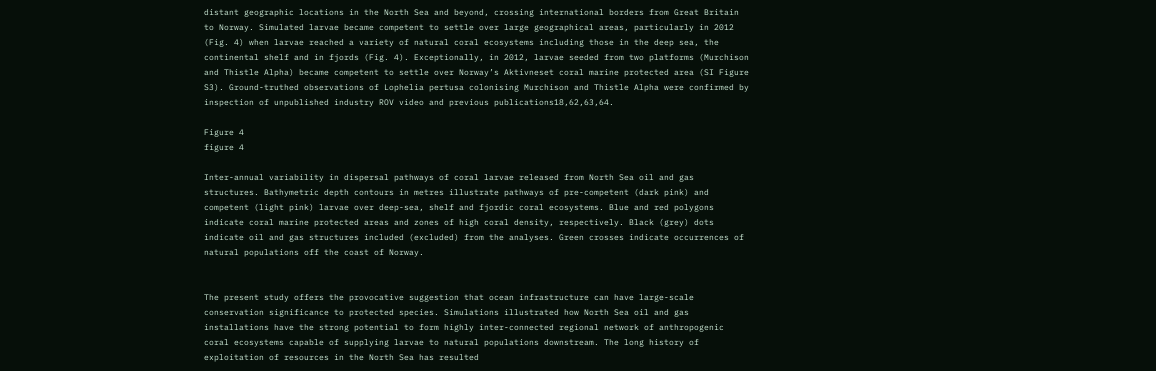distant geographic locations in the North Sea and beyond, crossing international borders from Great Britain to Norway. Simulated larvae became competent to settle over large geographical areas, particularly in 2012 (Fig. 4) when larvae reached a variety of natural coral ecosystems including those in the deep sea, the continental shelf and in fjords (Fig. 4). Exceptionally, in 2012, larvae seeded from two platforms (Murchison and Thistle Alpha) became competent to settle over Norway’s Aktivneset coral marine protected area (SI Figure S3). Ground-truthed observations of Lophelia pertusa colonising Murchison and Thistle Alpha were confirmed by inspection of unpublished industry ROV video and previous publications18,62,63,64.

Figure 4
figure 4

Inter-annual variability in dispersal pathways of coral larvae released from North Sea oil and gas structures. Bathymetric depth contours in metres illustrate pathways of pre-competent (dark pink) and competent (light pink) larvae over deep-sea, shelf and fjordic coral ecosystems. Blue and red polygons indicate coral marine protected areas and zones of high coral density, respectively. Black (grey) dots indicate oil and gas structures included (excluded) from the analyses. Green crosses indicate occurrences of natural populations off the coast of Norway.


The present study offers the provocative suggestion that ocean infrastructure can have large-scale conservation significance to protected species. Simulations illustrated how North Sea oil and gas installations have the strong potential to form highly inter-connected regional network of anthropogenic coral ecosystems capable of supplying larvae to natural populations downstream. The long history of exploitation of resources in the North Sea has resulted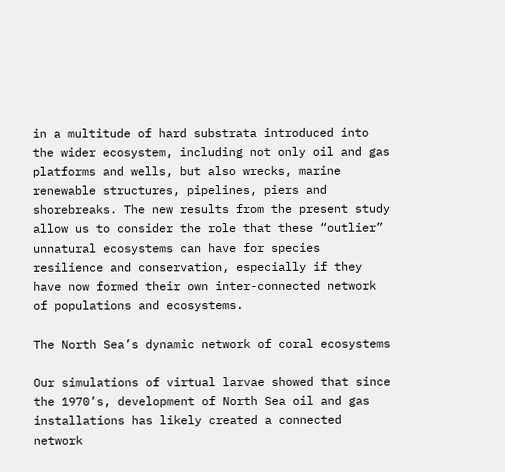in a multitude of hard substrata introduced into the wider ecosystem, including not only oil and gas platforms and wells, but also wrecks, marine renewable structures, pipelines, piers and shorebreaks. The new results from the present study allow us to consider the role that these “outlier” unnatural ecosystems can have for species resilience and conservation, especially if they have now formed their own inter-connected network of populations and ecosystems.

The North Sea’s dynamic network of coral ecosystems

Our simulations of virtual larvae showed that since the 1970’s, development of North Sea oil and gas installations has likely created a connected network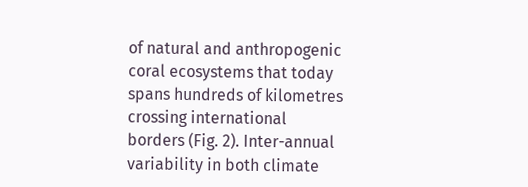of natural and anthropogenic coral ecosystems that today spans hundreds of kilometres crossing international borders (Fig. 2). Inter-annual variability in both climate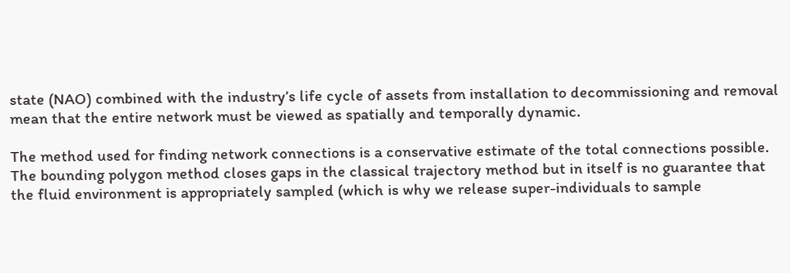state (NAO) combined with the industry’s life cycle of assets from installation to decommissioning and removal mean that the entire network must be viewed as spatially and temporally dynamic.

The method used for finding network connections is a conservative estimate of the total connections possible. The bounding polygon method closes gaps in the classical trajectory method but in itself is no guarantee that the fluid environment is appropriately sampled (which is why we release super-individuals to sample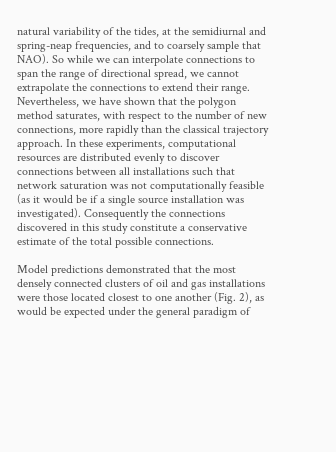natural variability of the tides, at the semidiurnal and spring-neap frequencies, and to coarsely sample that NAO). So while we can interpolate connections to span the range of directional spread, we cannot extrapolate the connections to extend their range. Nevertheless, we have shown that the polygon method saturates, with respect to the number of new connections, more rapidly than the classical trajectory approach. In these experiments, computational resources are distributed evenly to discover connections between all installations such that network saturation was not computationally feasible (as it would be if a single source installation was investigated). Consequently the connections discovered in this study constitute a conservative estimate of the total possible connections.

Model predictions demonstrated that the most densely connected clusters of oil and gas installations were those located closest to one another (Fig. 2), as would be expected under the general paradigm of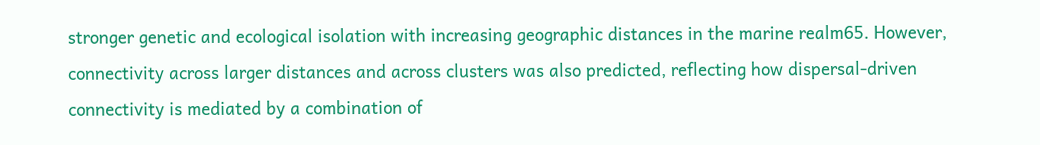stronger genetic and ecological isolation with increasing geographic distances in the marine realm65. However, connectivity across larger distances and across clusters was also predicted, reflecting how dispersal-driven connectivity is mediated by a combination of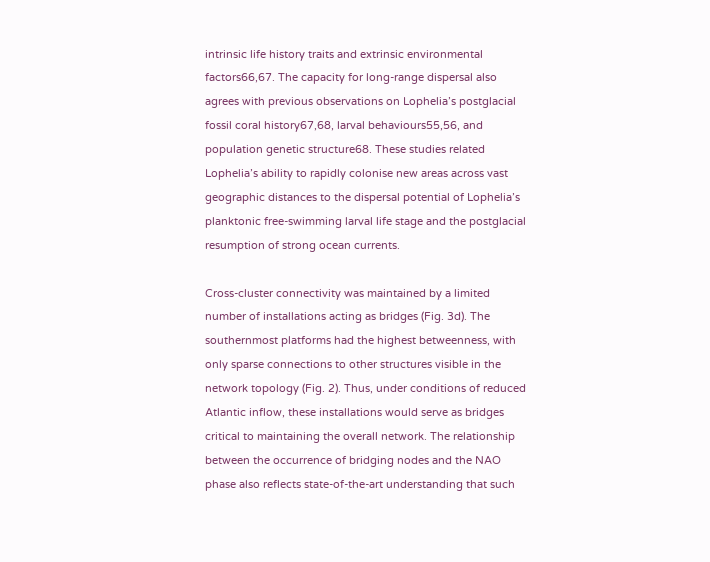intrinsic life history traits and extrinsic environmental factors66,67. The capacity for long-range dispersal also agrees with previous observations on Lophelia’s postglacial fossil coral history67,68, larval behaviours55,56, and population genetic structure68. These studies related Lophelia’s ability to rapidly colonise new areas across vast geographic distances to the dispersal potential of Lophelia’s planktonic free-swimming larval life stage and the postglacial resumption of strong ocean currents.

Cross-cluster connectivity was maintained by a limited number of installations acting as bridges (Fig. 3d). The southernmost platforms had the highest betweenness, with only sparse connections to other structures visible in the network topology (Fig. 2). Thus, under conditions of reduced Atlantic inflow, these installations would serve as bridges critical to maintaining the overall network. The relationship between the occurrence of bridging nodes and the NAO phase also reflects state-of-the-art understanding that such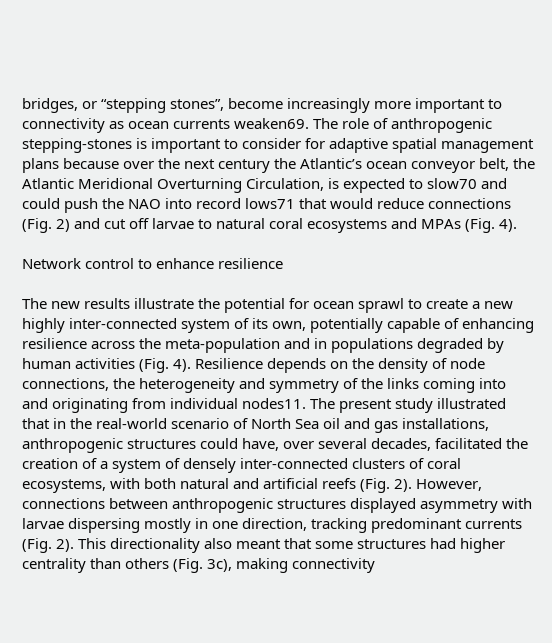bridges, or “stepping stones”, become increasingly more important to connectivity as ocean currents weaken69. The role of anthropogenic stepping-stones is important to consider for adaptive spatial management plans because over the next century the Atlantic’s ocean conveyor belt, the Atlantic Meridional Overturning Circulation, is expected to slow70 and could push the NAO into record lows71 that would reduce connections (Fig. 2) and cut off larvae to natural coral ecosystems and MPAs (Fig. 4).

Network control to enhance resilience

The new results illustrate the potential for ocean sprawl to create a new highly inter-connected system of its own, potentially capable of enhancing resilience across the meta-population and in populations degraded by human activities (Fig. 4). Resilience depends on the density of node connections, the heterogeneity and symmetry of the links coming into and originating from individual nodes11. The present study illustrated that in the real-world scenario of North Sea oil and gas installations, anthropogenic structures could have, over several decades, facilitated the creation of a system of densely inter-connected clusters of coral ecosystems, with both natural and artificial reefs (Fig. 2). However, connections between anthropogenic structures displayed asymmetry with larvae dispersing mostly in one direction, tracking predominant currents (Fig. 2). This directionality also meant that some structures had higher centrality than others (Fig. 3c), making connectivity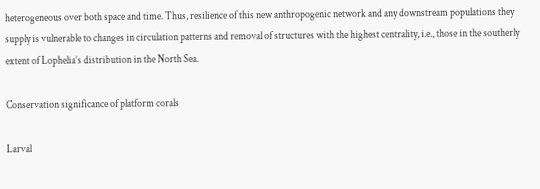heterogeneous over both space and time. Thus, resilience of this new anthropogenic network and any downstream populations they supply is vulnerable to changes in circulation patterns and removal of structures with the highest centrality, i.e., those in the southerly extent of Lophelia’s distribution in the North Sea.

Conservation significance of platform corals

Larval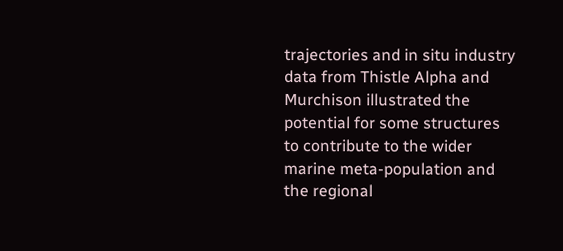trajectories and in situ industry data from Thistle Alpha and Murchison illustrated the potential for some structures to contribute to the wider marine meta-population and the regional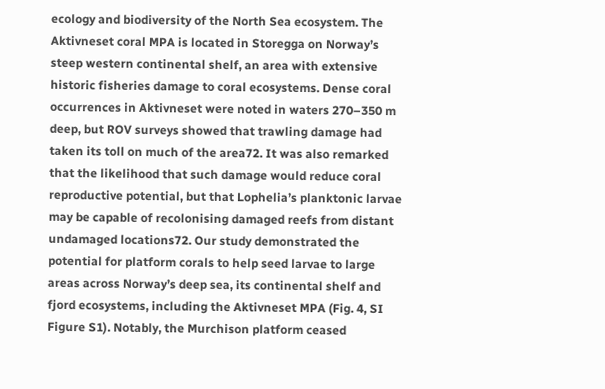ecology and biodiversity of the North Sea ecosystem. The Aktivneset coral MPA is located in Storegga on Norway’s steep western continental shelf, an area with extensive historic fisheries damage to coral ecosystems. Dense coral occurrences in Aktivneset were noted in waters 270–350 m deep, but ROV surveys showed that trawling damage had taken its toll on much of the area72. It was also remarked that the likelihood that such damage would reduce coral reproductive potential, but that Lophelia’s planktonic larvae may be capable of recolonising damaged reefs from distant undamaged locations72. Our study demonstrated the potential for platform corals to help seed larvae to large areas across Norway’s deep sea, its continental shelf and fjord ecosystems, including the Aktivneset MPA (Fig. 4, SI Figure S1). Notably, the Murchison platform ceased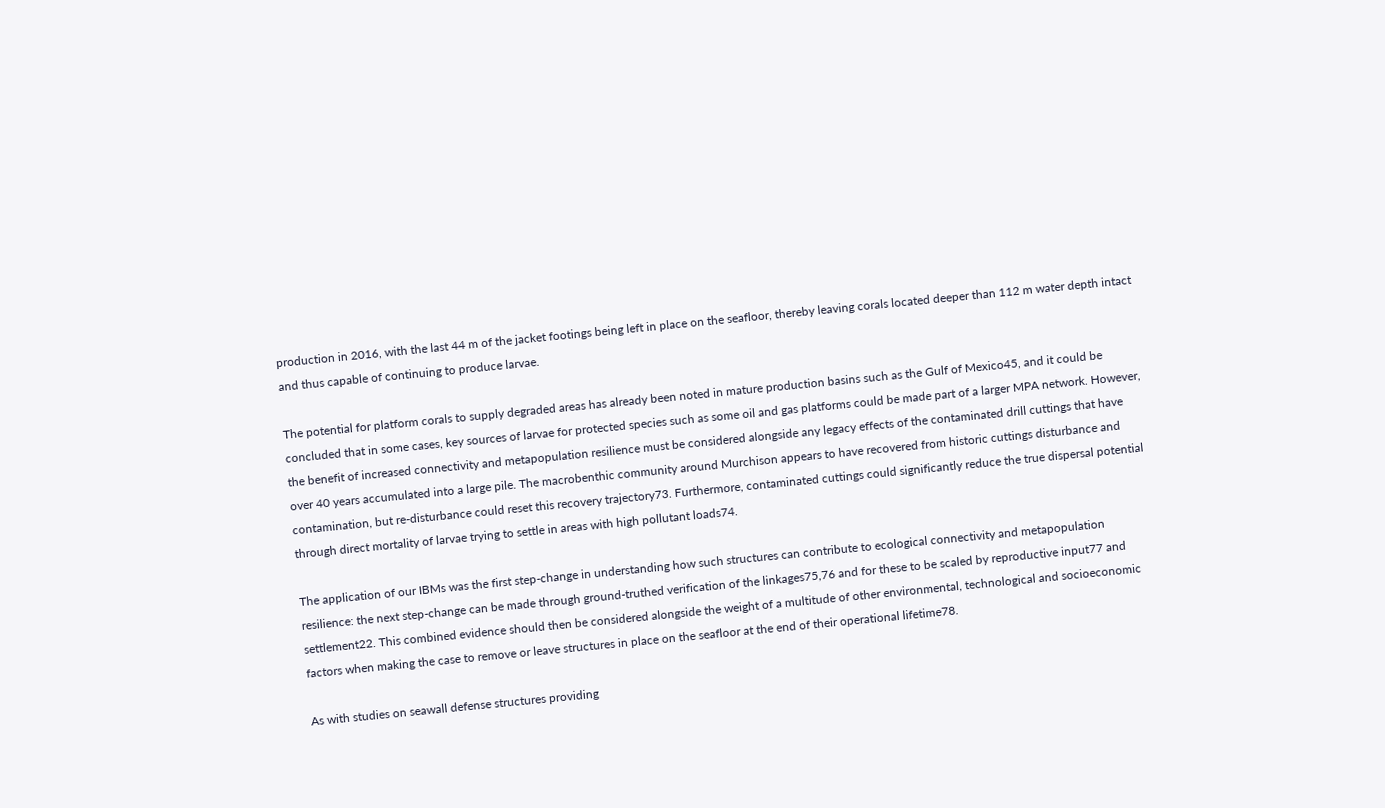production in 2016, with the last 44 m of the jacket footings being left in place on the seafloor, thereby leaving corals located deeper than 112 m water depth intact and thus capable of continuing to produce larvae.

The potential for platform corals to supply degraded areas has already been noted in mature production basins such as the Gulf of Mexico45, and it could be concluded that in some cases, key sources of larvae for protected species such as some oil and gas platforms could be made part of a larger MPA network. However, the benefit of increased connectivity and metapopulation resilience must be considered alongside any legacy effects of the contaminated drill cuttings that have over 40 years accumulated into a large pile. The macrobenthic community around Murchison appears to have recovered from historic cuttings disturbance and contamination, but re-disturbance could reset this recovery trajectory73. Furthermore, contaminated cuttings could significantly reduce the true dispersal potential through direct mortality of larvae trying to settle in areas with high pollutant loads74.

The application of our IBMs was the first step-change in understanding how such structures can contribute to ecological connectivity and metapopulation resilience: the next step-change can be made through ground-truthed verification of the linkages75,76 and for these to be scaled by reproductive input77 and settlement22. This combined evidence should then be considered alongside the weight of a multitude of other environmental, technological and socioeconomic factors when making the case to remove or leave structures in place on the seafloor at the end of their operational lifetime78.

As with studies on seawall defense structures providing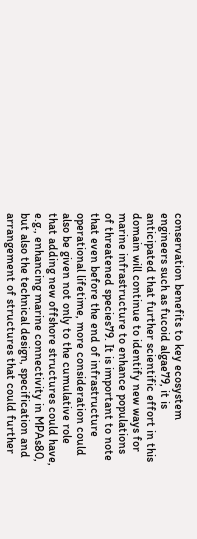conservation benefits to key ecosystem engineers such as fucoid algae79, it is anticipated that further scientific effort in this domain will continue to identify new ways for marine infrastructure to enhance populations of threatened species79. It is important to note that even before the end of infrastructure operational lifetime, more consideration could also be given not only to the cumulative role that adding new offshore structures could have, e.g., enhancing marine connectivity in MPAs80, but also the technical design, specification and arrangement of structures that could further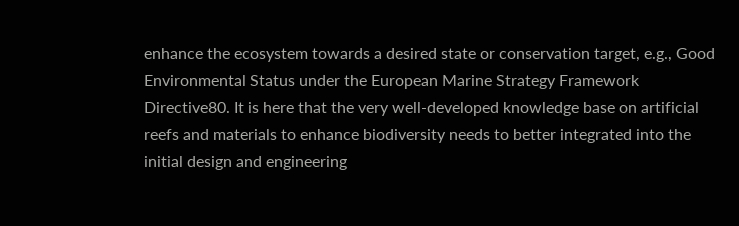enhance the ecosystem towards a desired state or conservation target, e.g., Good Environmental Status under the European Marine Strategy Framework Directive80. It is here that the very well-developed knowledge base on artificial reefs and materials to enhance biodiversity needs to better integrated into the initial design and engineering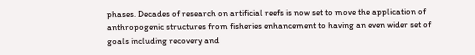phases. Decades of research on artificial reefs is now set to move the application of anthropogenic structures from fisheries enhancement to having an even wider set of goals including recovery and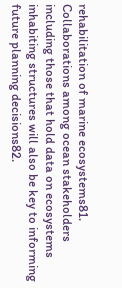rehabilitation of marine ecosystems81. Collaborations among ocean stakeholders including those that hold data on ecosystems inhabiting structures will also be key to informing future planning decisions82.